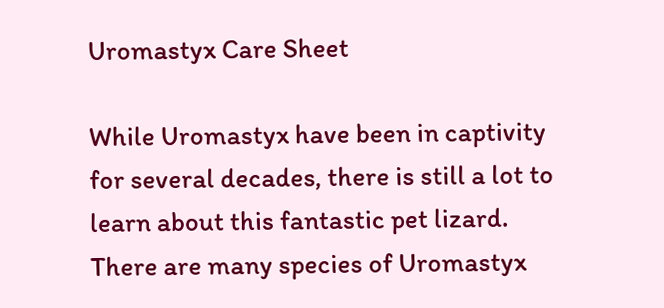Uromastyx Care Sheet

While Uromastyx have been in captivity for several decades, there is still a lot to learn about this fantastic pet lizard. There are many species of Uromastyx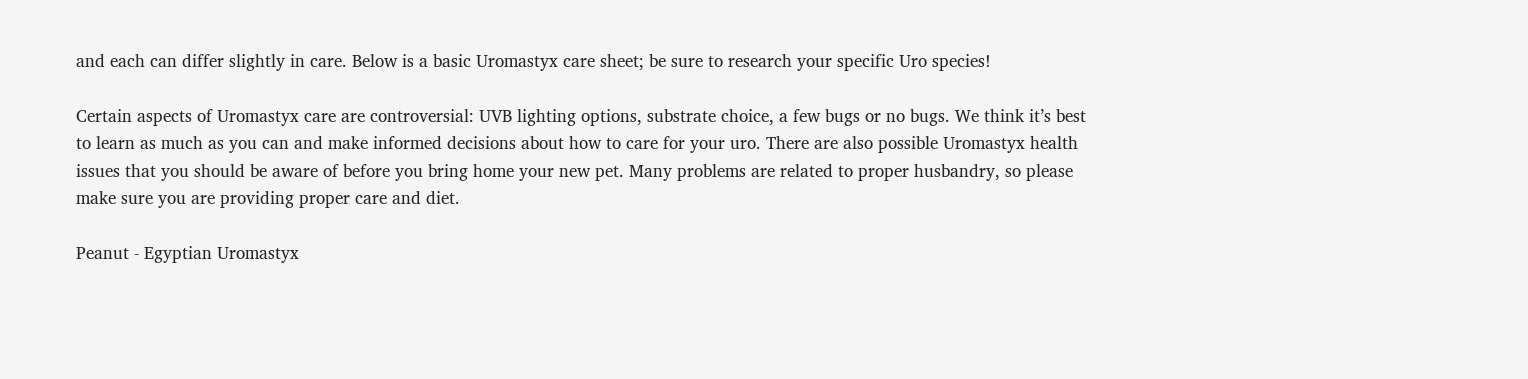and each can differ slightly in care. Below is a basic Uromastyx care sheet; be sure to research your specific Uro species!

Certain aspects of Uromastyx care are controversial: UVB lighting options, substrate choice, a few bugs or no bugs. We think it’s best to learn as much as you can and make informed decisions about how to care for your uro. There are also possible Uromastyx health issues that you should be aware of before you bring home your new pet. Many problems are related to proper husbandry, so please make sure you are providing proper care and diet.

Peanut - Egyptian Uromastyx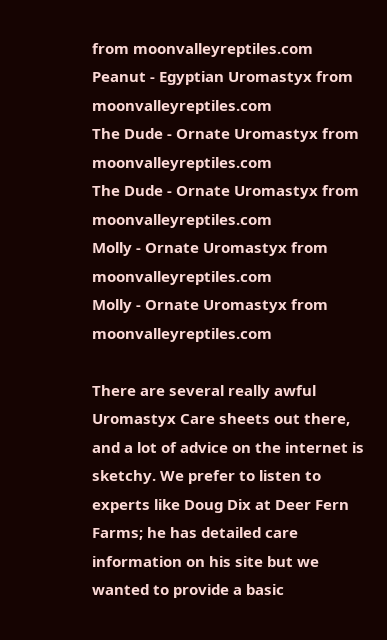from moonvalleyreptiles.com
Peanut - Egyptian Uromastyx from moonvalleyreptiles.com
The Dude - Ornate Uromastyx from moonvalleyreptiles.com
The Dude - Ornate Uromastyx from moonvalleyreptiles.com
Molly - Ornate Uromastyx from moonvalleyreptiles.com
Molly - Ornate Uromastyx from moonvalleyreptiles.com

There are several really awful Uromastyx Care sheets out there, and a lot of advice on the internet is sketchy. We prefer to listen to experts like Doug Dix at Deer Fern Farms; he has detailed care information on his site but we wanted to provide a basic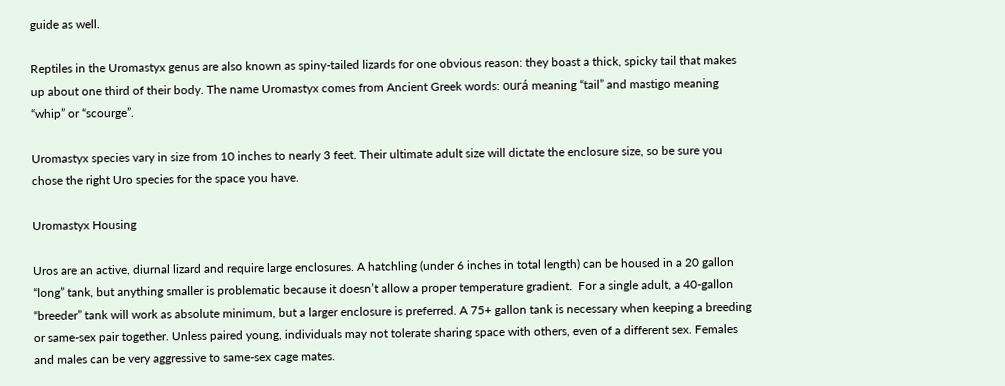guide as well.

Reptiles in the Uromastyx genus are also known as spiny-tailed lizards for one obvious reason: they boast a thick, spicky tail that makes up about one third of their body. The name Uromastyx comes from Ancient Greek words: ourá meaning “tail” and mastigo meaning “whip” or “scourge”.

Uromastyx species vary in size from 10 inches to nearly 3 feet. Their ultimate adult size will dictate the enclosure size, so be sure you chose the right Uro species for the space you have.

Uromastyx Housing

Uros are an active, diurnal lizard and require large enclosures. A hatchling (under 6 inches in total length) can be housed in a 20 gallon “long” tank, but anything smaller is problematic because it doesn’t allow a proper temperature gradient.  For a single adult, a 40-gallon “breeder” tank will work as absolute minimum, but a larger enclosure is preferred. A 75+ gallon tank is necessary when keeping a breeding or same-sex pair together. Unless paired young, individuals may not tolerate sharing space with others, even of a different sex. Females and males can be very aggressive to same-sex cage mates.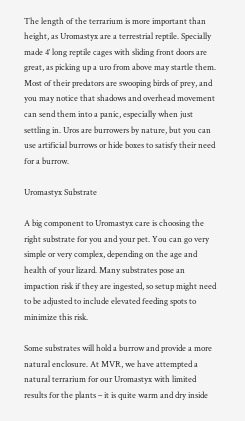The length of the terrarium is more important than height, as Uromastyx are a terrestrial reptile. Specially made 4′ long reptile cages with sliding front doors are great, as picking up a uro from above may startle them. Most of their predators are swooping birds of prey, and you may notice that shadows and overhead movement can send them into a panic, especially when just settling in. Uros are burrowers by nature, but you can use artificial burrows or hide boxes to satisfy their need for a burrow.

Uromastyx Substrate

A big component to Uromastyx care is choosing the right substrate for you and your pet. You can go very simple or very complex, depending on the age and health of your lizard. Many substrates pose an impaction risk if they are ingested, so setup might need to be adjusted to include elevated feeding spots to minimize this risk.

Some substrates will hold a burrow and provide a more natural enclosure. At MVR, we have attempted a natural terrarium for our Uromastyx with limited results for the plants – it is quite warm and dry inside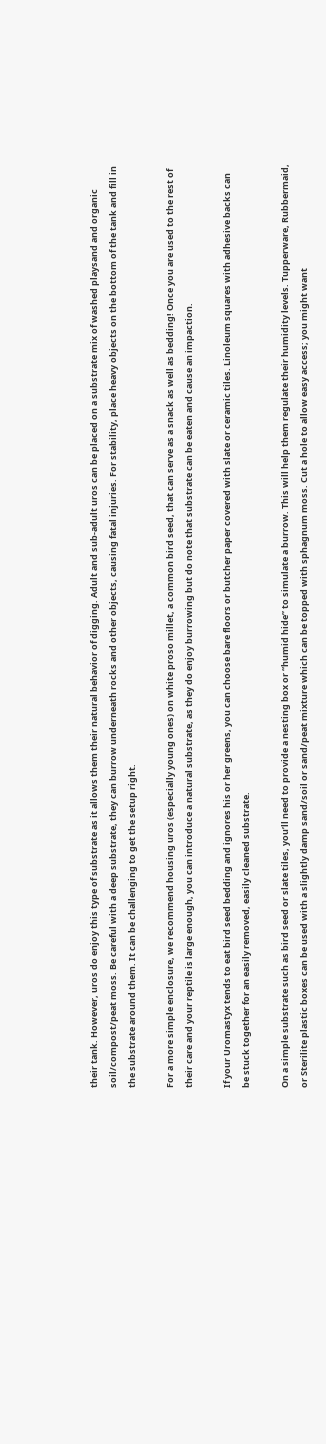their tank. However, uros do enjoy this type of substrate as it allows them their natural behavior of digging. Adult and sub-adult uros can be placed on a substrate mix of washed playsand and organic soil/compost/peat moss. Be careful with a deep substrate, they can burrow underneath rocks and other objects, causing fatal injuries. For stability, place heavy objects on the bottom of the tank and fill in the substrate around them. It can be challenging to get the setup right.

For a more simple enclosure, we recommend housing uros (especially young ones) on white proso millet, a common bird seed, that can serve as a snack as well as bedding! Once you are used to the rest of their care and your reptile is large enough, you can introduce a natural substrate, as they do enjoy burrowing but do note that substrate can be eaten and cause an impaction.

If your Uromastyx tends to eat bird seed bedding and ignores his or her greens, you can choose bare floors or butcher paper covered with slate or ceramic tiles. Linoleum squares with adhesive backs can be stuck together for an easily removed, easily cleaned substrate.

On a simple substrate such as bird seed or slate tiles, you’ll need to provide a nesting box or “humid hide” to simulate a burrow. This will help them regulate their humidity levels. Tupperware, Rubbermaid, or Sterilite plastic boxes can be used with a slightly damp sand/soil or sand/peat mixture which can be topped with sphagnum moss. Cut a hole to allow easy access; you might want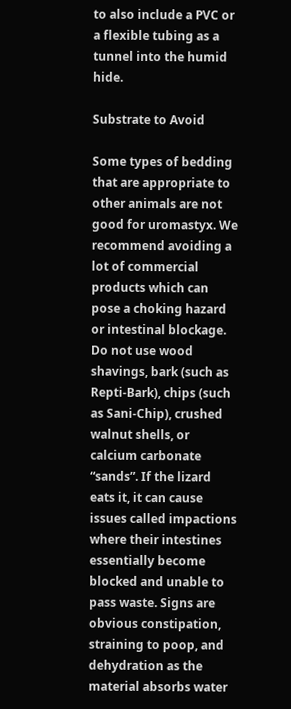to also include a PVC or a flexible tubing as a tunnel into the humid hide.

Substrate to Avoid

Some types of bedding that are appropriate to other animals are not good for uromastyx. We recommend avoiding a lot of commercial products which can pose a choking hazard or intestinal blockage. Do not use wood shavings, bark (such as Repti-Bark), chips (such as Sani-Chip), crushed walnut shells, or calcium carbonate “sands”. If the lizard eats it, it can cause issues called impactions where their intestines essentially become blocked and unable to pass waste. Signs are obvious constipation, straining to poop, and dehydration as the material absorbs water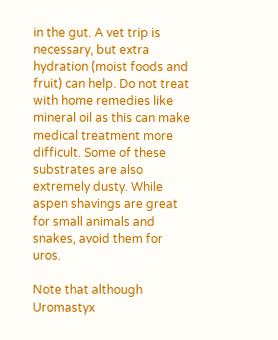in the gut. A vet trip is necessary, but extra hydration (moist foods and fruit) can help. Do not treat with home remedies like mineral oil as this can make medical treatment more difficult. Some of these substrates are also extremely dusty. While aspen shavings are great for small animals and snakes, avoid them for uros.

Note that although Uromastyx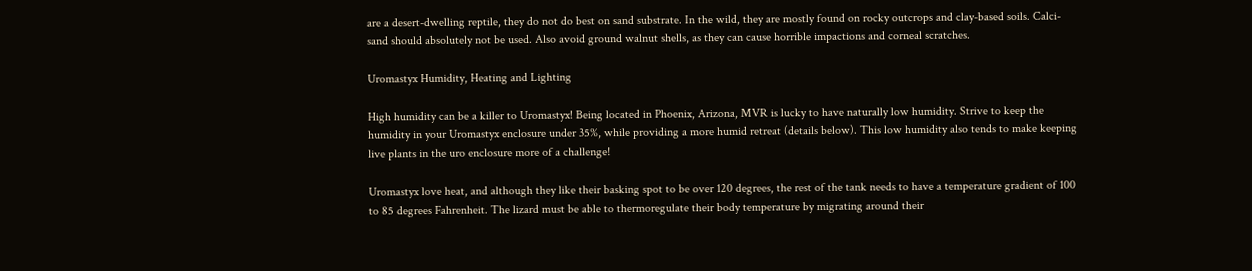are a desert-dwelling reptile, they do not do best on sand substrate. In the wild, they are mostly found on rocky outcrops and clay-based soils. Calci-sand should absolutely not be used. Also avoid ground walnut shells, as they can cause horrible impactions and corneal scratches.

Uromastyx Humidity, Heating and Lighting

High humidity can be a killer to Uromastyx! Being located in Phoenix, Arizona, MVR is lucky to have naturally low humidity. Strive to keep the humidity in your Uromastyx enclosure under 35%, while providing a more humid retreat (details below). This low humidity also tends to make keeping live plants in the uro enclosure more of a challenge!

Uromastyx love heat, and although they like their basking spot to be over 120 degrees, the rest of the tank needs to have a temperature gradient of 100 to 85 degrees Fahrenheit. The lizard must be able to thermoregulate their body temperature by migrating around their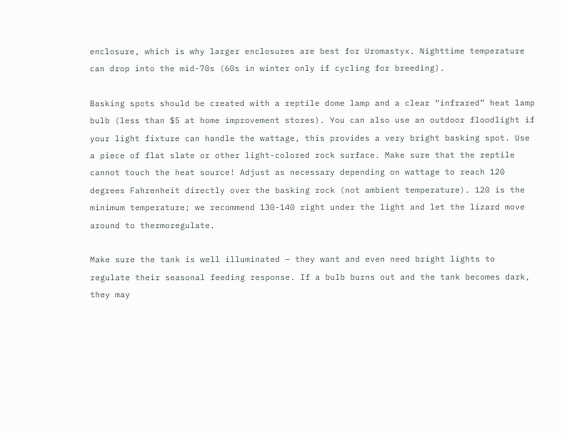enclosure, which is why larger enclosures are best for Uromastyx. Nighttime temperature can drop into the mid-70s (60s in winter only if cycling for breeding).

Basking spots should be created with a reptile dome lamp and a clear “infrared” heat lamp bulb (less than $5 at home improvement stores). You can also use an outdoor floodlight if your light fixture can handle the wattage, this provides a very bright basking spot. Use a piece of flat slate or other light-colored rock surface. Make sure that the reptile cannot touch the heat source! Adjust as necessary depending on wattage to reach 120 degrees Fahrenheit directly over the basking rock (not ambient temperature). 120 is the minimum temperature; we recommend 130-140 right under the light and let the lizard move around to thermoregulate.

Make sure the tank is well illuminated – they want and even need bright lights to regulate their seasonal feeding response. If a bulb burns out and the tank becomes dark, they may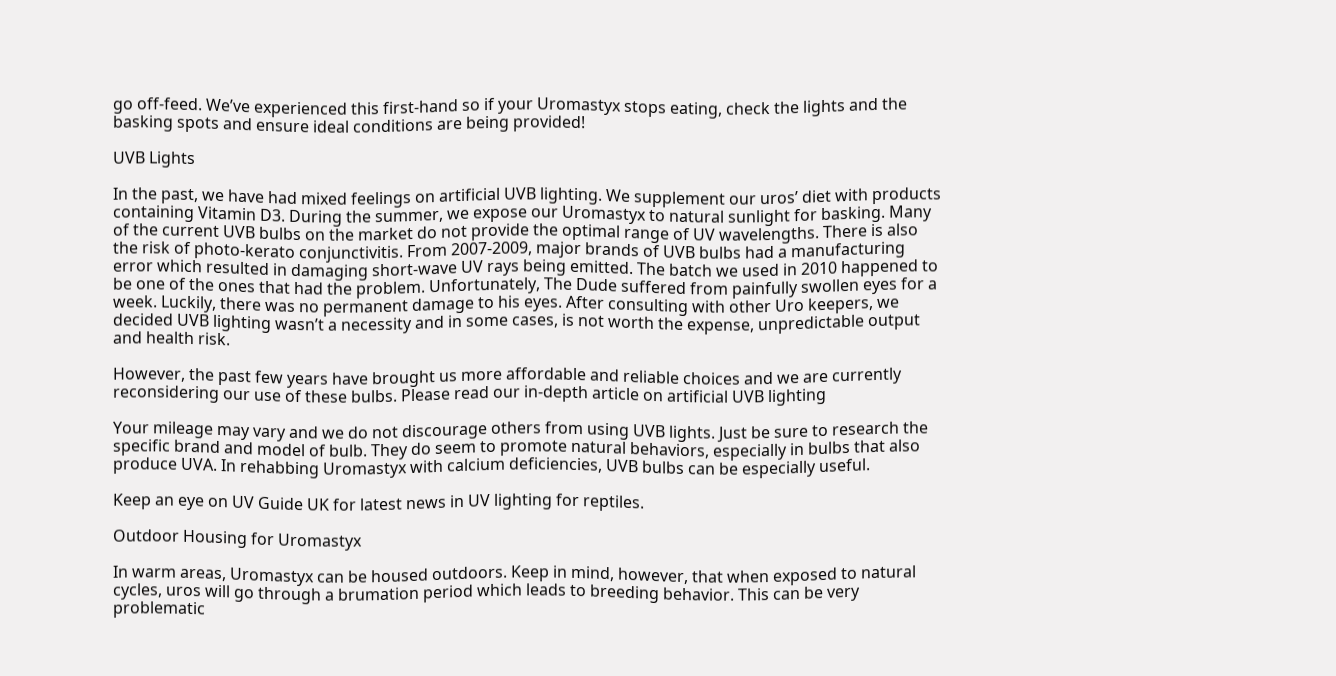go off-feed. We’ve experienced this first-hand so if your Uromastyx stops eating, check the lights and the basking spots and ensure ideal conditions are being provided!

UVB Lights

In the past, we have had mixed feelings on artificial UVB lighting. We supplement our uros’ diet with products containing Vitamin D3. During the summer, we expose our Uromastyx to natural sunlight for basking. Many of the current UVB bulbs on the market do not provide the optimal range of UV wavelengths. There is also the risk of photo-kerato conjunctivitis. From 2007-2009, major brands of UVB bulbs had a manufacturing error which resulted in damaging short-wave UV rays being emitted. The batch we used in 2010 happened to be one of the ones that had the problem. Unfortunately, The Dude suffered from painfully swollen eyes for a week. Luckily, there was no permanent damage to his eyes. After consulting with other Uro keepers, we decided UVB lighting wasn’t a necessity and in some cases, is not worth the expense, unpredictable output and health risk.

However, the past few years have brought us more affordable and reliable choices and we are currently reconsidering our use of these bulbs. Please read our in-depth article on artificial UVB lighting

Your mileage may vary and we do not discourage others from using UVB lights. Just be sure to research the specific brand and model of bulb. They do seem to promote natural behaviors, especially in bulbs that also produce UVA. In rehabbing Uromastyx with calcium deficiencies, UVB bulbs can be especially useful.

Keep an eye on UV Guide UK for latest news in UV lighting for reptiles.

Outdoor Housing for Uromastyx

In warm areas, Uromastyx can be housed outdoors. Keep in mind, however, that when exposed to natural cycles, uros will go through a brumation period which leads to breeding behavior. This can be very problematic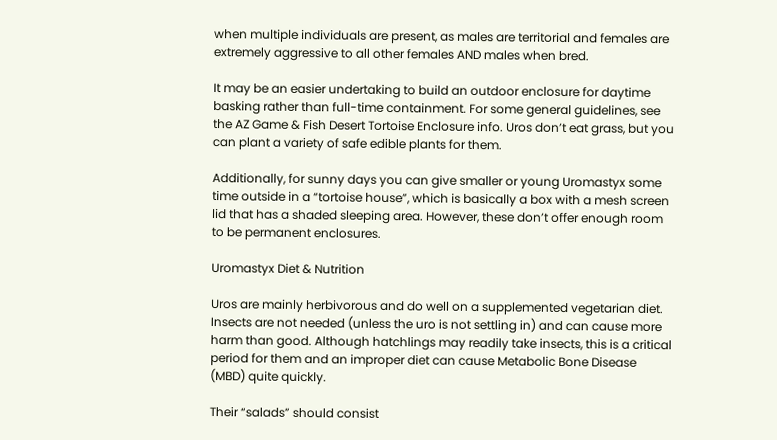when multiple individuals are present, as males are territorial and females are extremely aggressive to all other females AND males when bred.

It may be an easier undertaking to build an outdoor enclosure for daytime basking rather than full-time containment. For some general guidelines, see the AZ Game & Fish Desert Tortoise Enclosure info. Uros don’t eat grass, but you can plant a variety of safe edible plants for them.

Additionally, for sunny days you can give smaller or young Uromastyx some time outside in a “tortoise house”, which is basically a box with a mesh screen lid that has a shaded sleeping area. However, these don’t offer enough room to be permanent enclosures.

Uromastyx Diet & Nutrition

Uros are mainly herbivorous and do well on a supplemented vegetarian diet. Insects are not needed (unless the uro is not settling in) and can cause more harm than good. Although hatchlings may readily take insects, this is a critical period for them and an improper diet can cause Metabolic Bone Disease (MBD) quite quickly.

Their “salads” should consist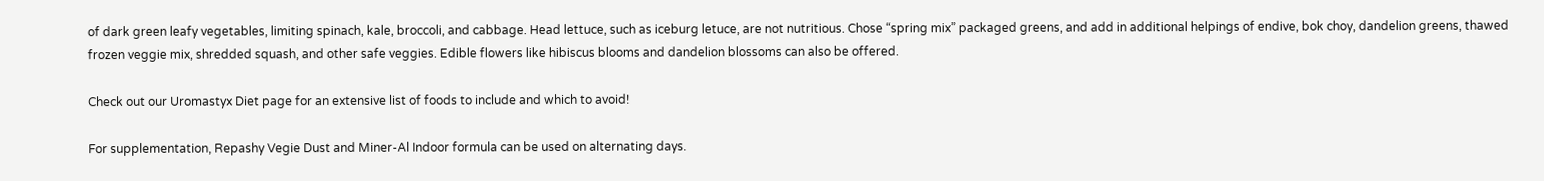of dark green leafy vegetables, limiting spinach, kale, broccoli, and cabbage. Head lettuce, such as iceburg letuce, are not nutritious. Chose “spring mix” packaged greens, and add in additional helpings of endive, bok choy, dandelion greens, thawed frozen veggie mix, shredded squash, and other safe veggies. Edible flowers like hibiscus blooms and dandelion blossoms can also be offered.

Check out our Uromastyx Diet page for an extensive list of foods to include and which to avoid!

For supplementation, Repashy Vegie Dust and Miner-Al Indoor formula can be used on alternating days.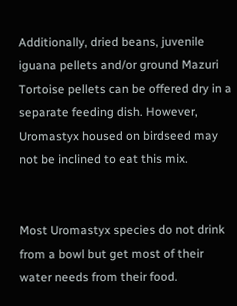Additionally, dried beans, juvenile iguana pellets and/or ground Mazuri Tortoise pellets can be offered dry in a separate feeding dish. However, Uromastyx housed on birdseed may not be inclined to eat this mix.


Most Uromastyx species do not drink from a bowl but get most of their water needs from their food.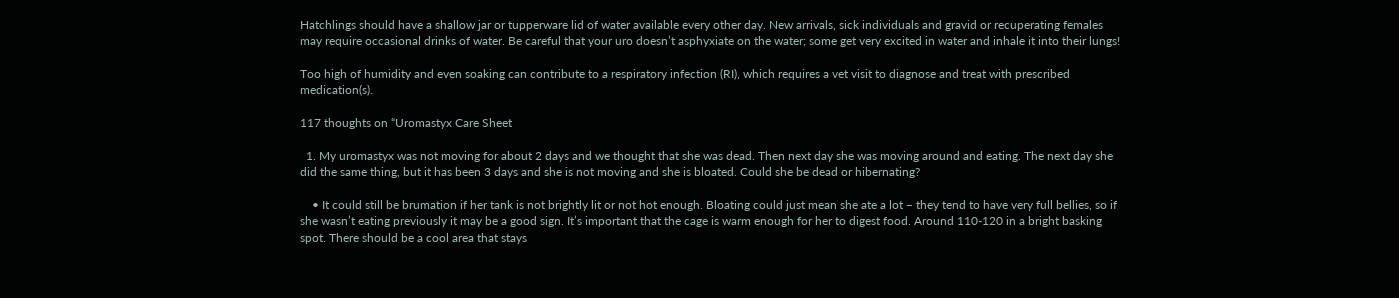Hatchlings should have a shallow jar or tupperware lid of water available every other day. New arrivals, sick individuals and gravid or recuperating females may require occasional drinks of water. Be careful that your uro doesn’t asphyxiate on the water; some get very excited in water and inhale it into their lungs!

Too high of humidity and even soaking can contribute to a respiratory infection (RI), which requires a vet visit to diagnose and treat with prescribed medication(s).

117 thoughts on “Uromastyx Care Sheet

  1. My uromastyx was not moving for about 2 days and we thought that she was dead. Then next day she was moving around and eating. The next day she did the same thing, but it has been 3 days and she is not moving and she is bloated. Could she be dead or hibernating?

    • It could still be brumation if her tank is not brightly lit or not hot enough. Bloating could just mean she ate a lot – they tend to have very full bellies, so if she wasn’t eating previously it may be a good sign. It’s important that the cage is warm enough for her to digest food. Around 110-120 in a bright basking spot. There should be a cool area that stays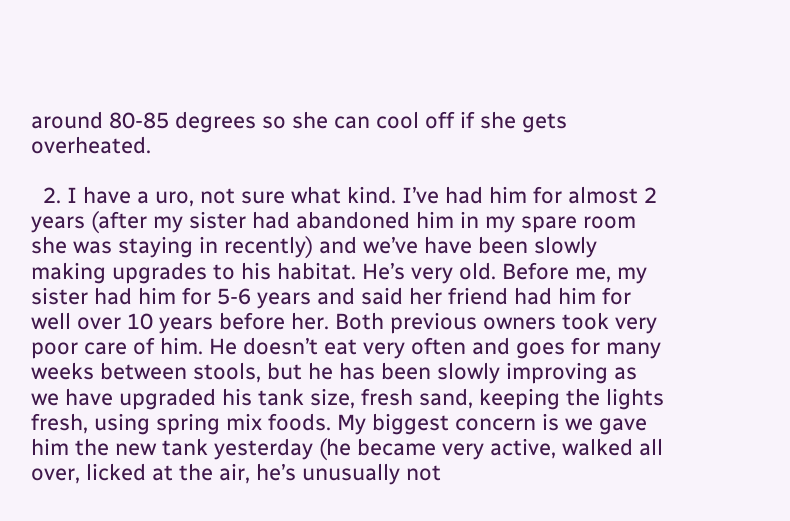around 80-85 degrees so she can cool off if she gets overheated.

  2. I have a uro, not sure what kind. I’ve had him for almost 2 years (after my sister had abandoned him in my spare room she was staying in recently) and we’ve have been slowly making upgrades to his habitat. He’s very old. Before me, my sister had him for 5-6 years and said her friend had him for well over 10 years before her. Both previous owners took very poor care of him. He doesn’t eat very often and goes for many weeks between stools, but he has been slowly improving as we have upgraded his tank size, fresh sand, keeping the lights fresh, using spring mix foods. My biggest concern is we gave him the new tank yesterday (he became very active, walked all over, licked at the air, he’s unusually not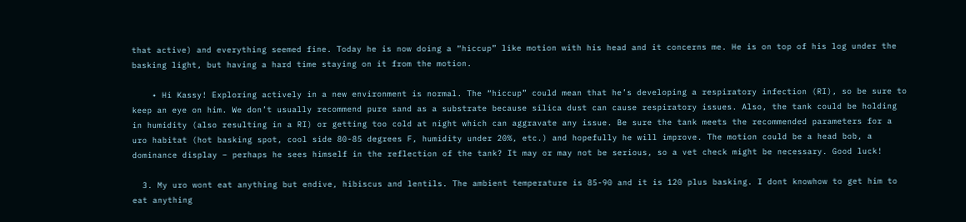that active) and everything seemed fine. Today he is now doing a “hiccup” like motion with his head and it concerns me. He is on top of his log under the basking light, but having a hard time staying on it from the motion.

    • Hi Kassy! Exploring actively in a new environment is normal. The “hiccup” could mean that he’s developing a respiratory infection (RI), so be sure to keep an eye on him. We don’t usually recommend pure sand as a substrate because silica dust can cause respiratory issues. Also, the tank could be holding in humidity (also resulting in a RI) or getting too cold at night which can aggravate any issue. Be sure the tank meets the recommended parameters for a uro habitat (hot basking spot, cool side 80-85 degrees F, humidity under 20%, etc.) and hopefully he will improve. The motion could be a head bob, a dominance display – perhaps he sees himself in the reflection of the tank? It may or may not be serious, so a vet check might be necessary. Good luck!

  3. My uro wont eat anything but endive, hibiscus and lentils. The ambient temperature is 85-90 and it is 120 plus basking. I dont knowhow to get him to eat anything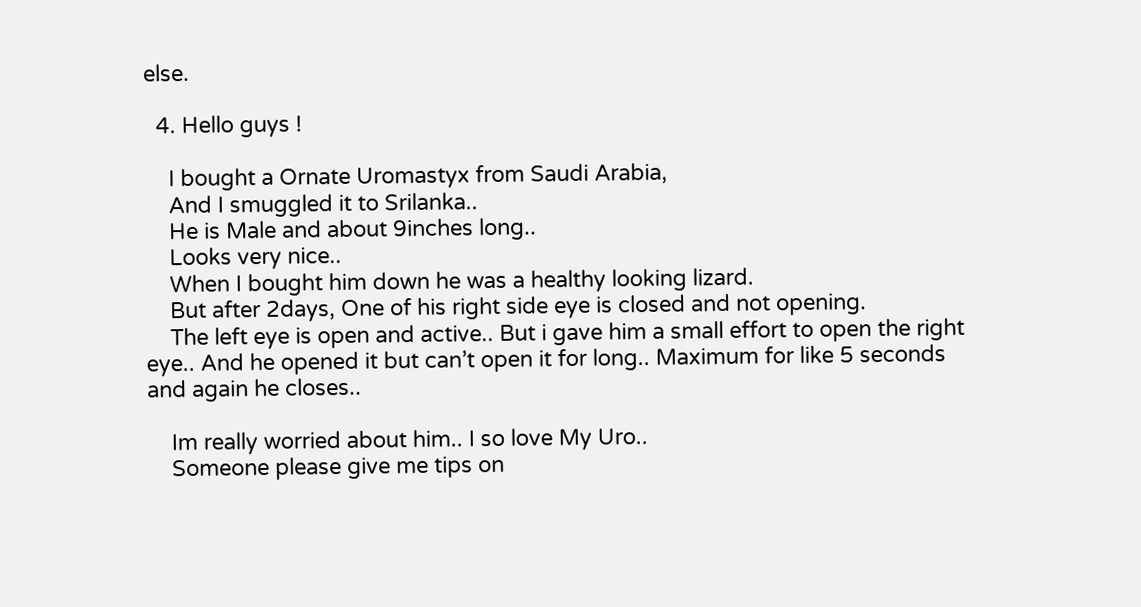else.

  4. Hello guys !

    I bought a Ornate Uromastyx from Saudi Arabia,
    And I smuggled it to Srilanka..
    He is Male and about 9inches long..
    Looks very nice..
    When I bought him down he was a healthy looking lizard.
    But after 2days, One of his right side eye is closed and not opening.
    The left eye is open and active.. But i gave him a small effort to open the right eye.. And he opened it but can’t open it for long.. Maximum for like 5 seconds and again he closes..

    Im really worried about him.. I so love My Uro..
    Someone please give me tips on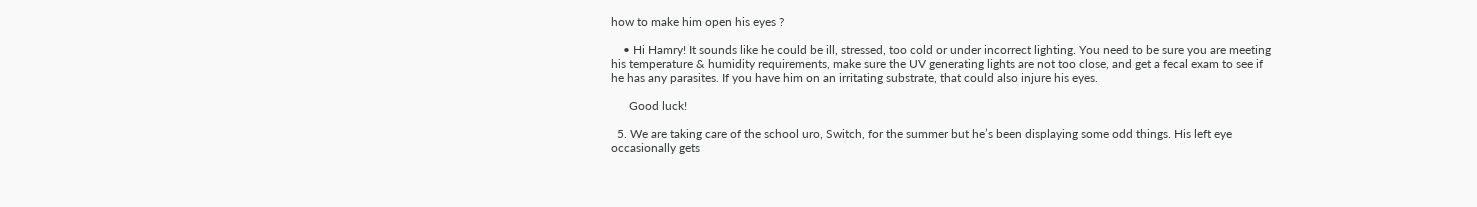how to make him open his eyes ?

    • Hi Hamry! It sounds like he could be ill, stressed, too cold or under incorrect lighting. You need to be sure you are meeting his temperature & humidity requirements, make sure the UV generating lights are not too close, and get a fecal exam to see if he has any parasites. If you have him on an irritating substrate, that could also injure his eyes.

      Good luck!

  5. We are taking care of the school uro, Switch, for the summer but he’s been displaying some odd things. His left eye occasionally gets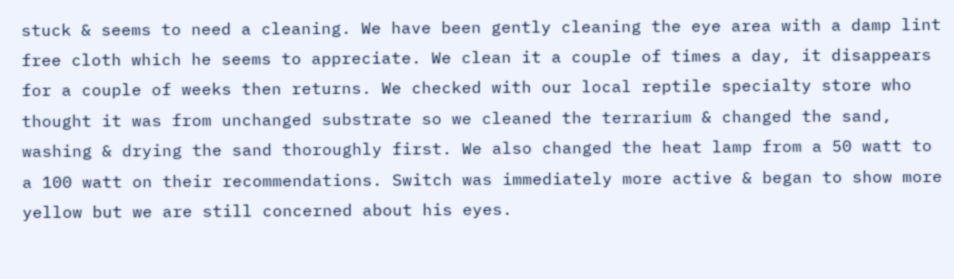stuck & seems to need a cleaning. We have been gently cleaning the eye area with a damp lint free cloth which he seems to appreciate. We clean it a couple of times a day, it disappears for a couple of weeks then returns. We checked with our local reptile specialty store who thought it was from unchanged substrate so we cleaned the terrarium & changed the sand, washing & drying the sand thoroughly first. We also changed the heat lamp from a 50 watt to a 100 watt on their recommendations. Switch was immediately more active & began to show more yellow but we are still concerned about his eyes.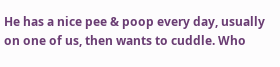He has a nice pee & poop every day, usually on one of us, then wants to cuddle. Who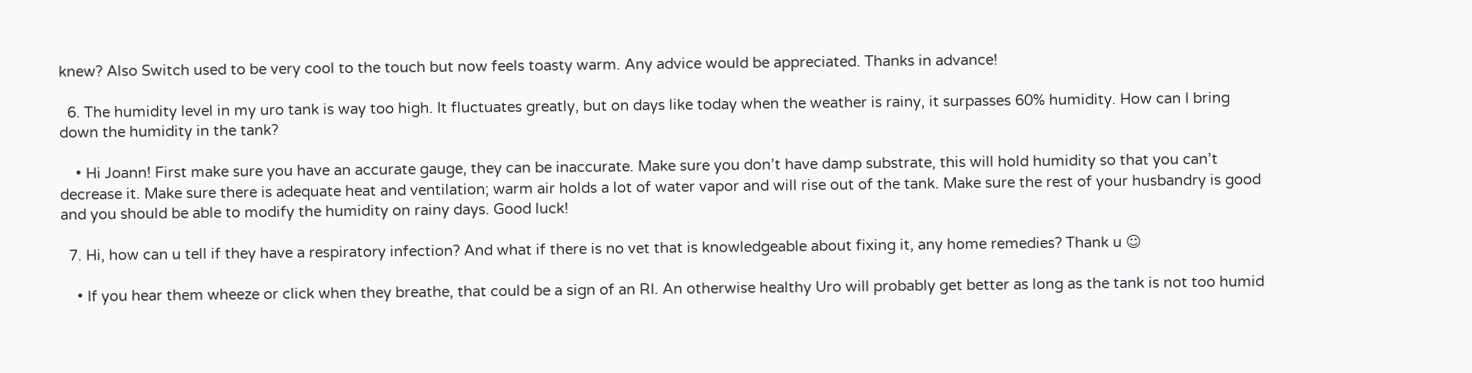knew? Also Switch used to be very cool to the touch but now feels toasty warm. Any advice would be appreciated. Thanks in advance!

  6. The humidity level in my uro tank is way too high. It fluctuates greatly, but on days like today when the weather is rainy, it surpasses 60% humidity. How can I bring down the humidity in the tank?

    • Hi Joann! First make sure you have an accurate gauge, they can be inaccurate. Make sure you don’t have damp substrate, this will hold humidity so that you can’t decrease it. Make sure there is adequate heat and ventilation; warm air holds a lot of water vapor and will rise out of the tank. Make sure the rest of your husbandry is good and you should be able to modify the humidity on rainy days. Good luck!

  7. Hi, how can u tell if they have a respiratory infection? And what if there is no vet that is knowledgeable about fixing it, any home remedies? Thank u ☺

    • If you hear them wheeze or click when they breathe, that could be a sign of an RI. An otherwise healthy Uro will probably get better as long as the tank is not too humid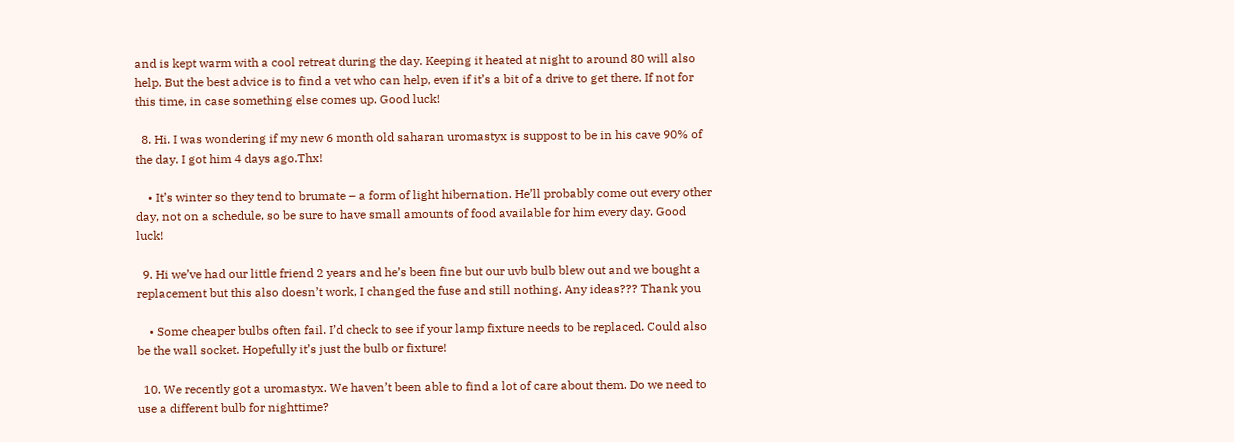and is kept warm with a cool retreat during the day. Keeping it heated at night to around 80 will also help. But the best advice is to find a vet who can help, even if it’s a bit of a drive to get there. If not for this time, in case something else comes up. Good luck!

  8. Hi. I was wondering if my new 6 month old saharan uromastyx is suppost to be in his cave 90% of the day. I got him 4 days ago.Thx!

    • It’s winter so they tend to brumate – a form of light hibernation. He’ll probably come out every other day, not on a schedule, so be sure to have small amounts of food available for him every day. Good luck!

  9. Hi we’ve had our little friend 2 years and he’s been fine but our uvb bulb blew out and we bought a replacement but this also doesn’t work, I changed the fuse and still nothing. Any ideas??? Thank you

    • Some cheaper bulbs often fail. I’d check to see if your lamp fixture needs to be replaced. Could also be the wall socket. Hopefully it’s just the bulb or fixture!

  10. We recently got a uromastyx. We haven’t been able to find a lot of care about them. Do we need to use a different bulb for nighttime?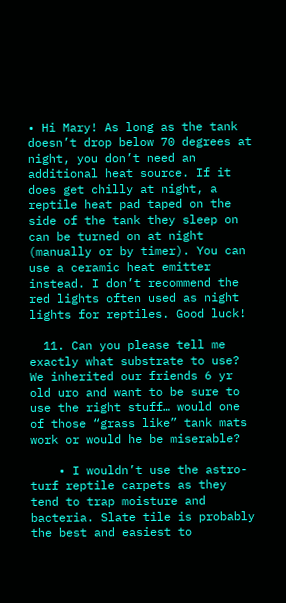• Hi Mary! As long as the tank doesn’t drop below 70 degrees at night, you don’t need an additional heat source. If it does get chilly at night, a reptile heat pad taped on the side of the tank they sleep on can be turned on at night (manually or by timer). You can use a ceramic heat emitter instead. I don’t recommend the red lights often used as night lights for reptiles. Good luck!

  11. Can you please tell me exactly what substrate to use? We inherited our friends 6 yr old uro and want to be sure to use the right stuff… would one of those “grass like” tank mats work or would he be miserable?

    • I wouldn’t use the astro-turf reptile carpets as they tend to trap moisture and bacteria. Slate tile is probably the best and easiest to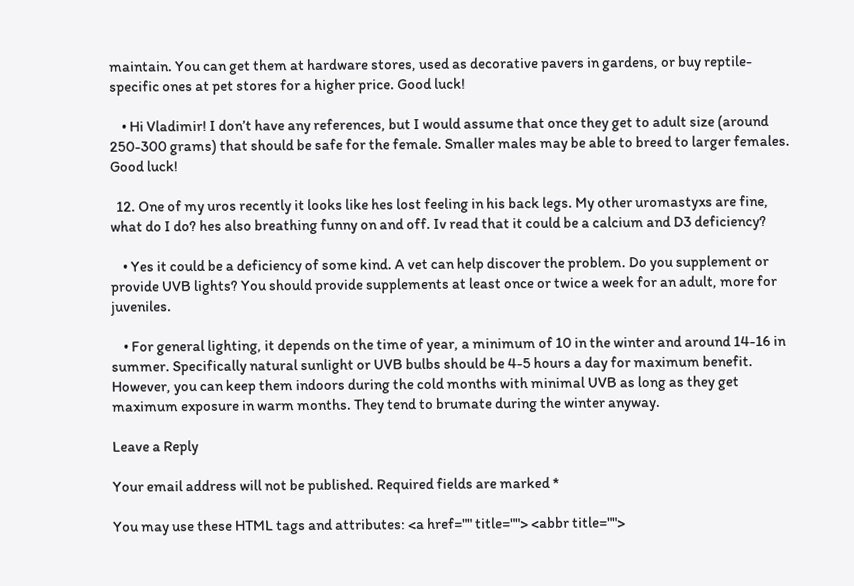maintain. You can get them at hardware stores, used as decorative pavers in gardens, or buy reptile-specific ones at pet stores for a higher price. Good luck!

    • Hi Vladimir! I don’t have any references, but I would assume that once they get to adult size (around 250-300 grams) that should be safe for the female. Smaller males may be able to breed to larger females. Good luck!

  12. One of my uros recently it looks like hes lost feeling in his back legs. My other uromastyxs are fine, what do I do? hes also breathing funny on and off. Iv read that it could be a calcium and D3 deficiency?

    • Yes it could be a deficiency of some kind. A vet can help discover the problem. Do you supplement or provide UVB lights? You should provide supplements at least once or twice a week for an adult, more for juveniles.

    • For general lighting, it depends on the time of year, a minimum of 10 in the winter and around 14-16 in summer. Specifically natural sunlight or UVB bulbs should be 4-5 hours a day for maximum benefit. However, you can keep them indoors during the cold months with minimal UVB as long as they get maximum exposure in warm months. They tend to brumate during the winter anyway.

Leave a Reply

Your email address will not be published. Required fields are marked *

You may use these HTML tags and attributes: <a href="" title=""> <abbr title="">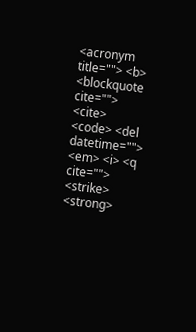<acronym title=""> <b> <blockquote cite=""> <cite> <code> <del datetime=""> <em> <i> <q cite=""> <strike> <strong>